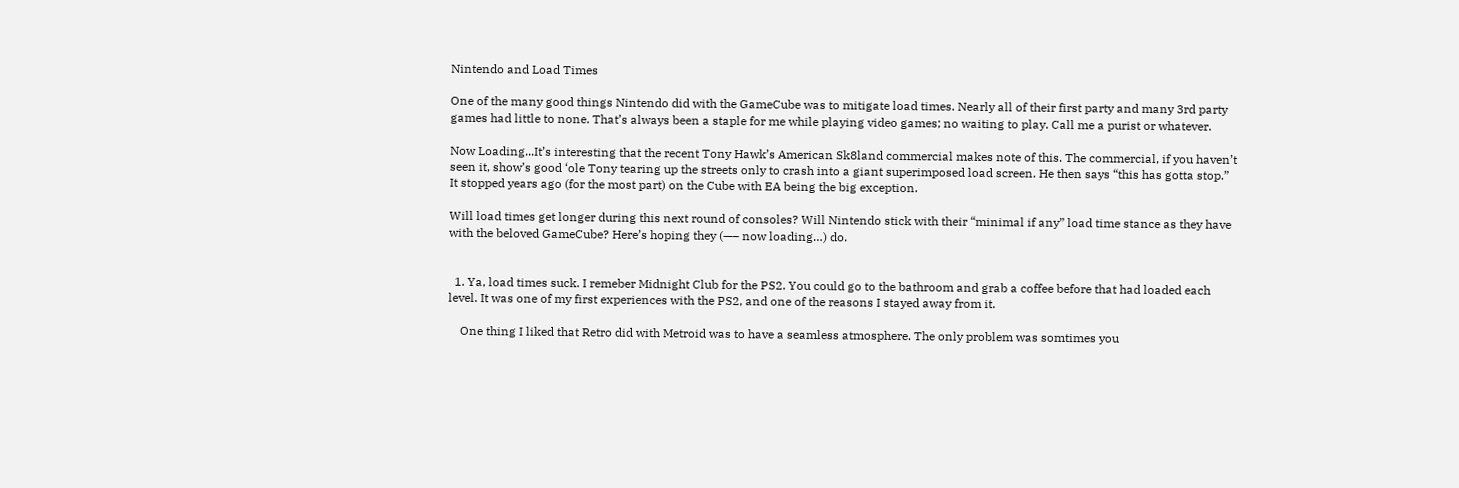Nintendo and Load Times

One of the many good things Nintendo did with the GameCube was to mitigate load times. Nearly all of their first party and many 3rd party games had little to none. That’s always been a staple for me while playing video games; no waiting to play. Call me a purist or whatever.

Now Loading...It’s interesting that the recent Tony Hawk’s American Sk8land commercial makes note of this. The commercial, if you haven’t seen it, show’s good ‘ole Tony tearing up the streets only to crash into a giant superimposed load screen. He then says “this has gotta stop.” It stopped years ago (for the most part) on the Cube with EA being the big exception.

Will load times get longer during this next round of consoles? Will Nintendo stick with their “minimal if any” load time stance as they have with the beloved GameCube? Here’s hoping they (—– now loading…) do.


  1. Ya, load times suck. I remeber Midnight Club for the PS2. You could go to the bathroom and grab a coffee before that had loaded each level. It was one of my first experiences with the PS2, and one of the reasons I stayed away from it.

    One thing I liked that Retro did with Metroid was to have a seamless atmosphere. The only problem was somtimes you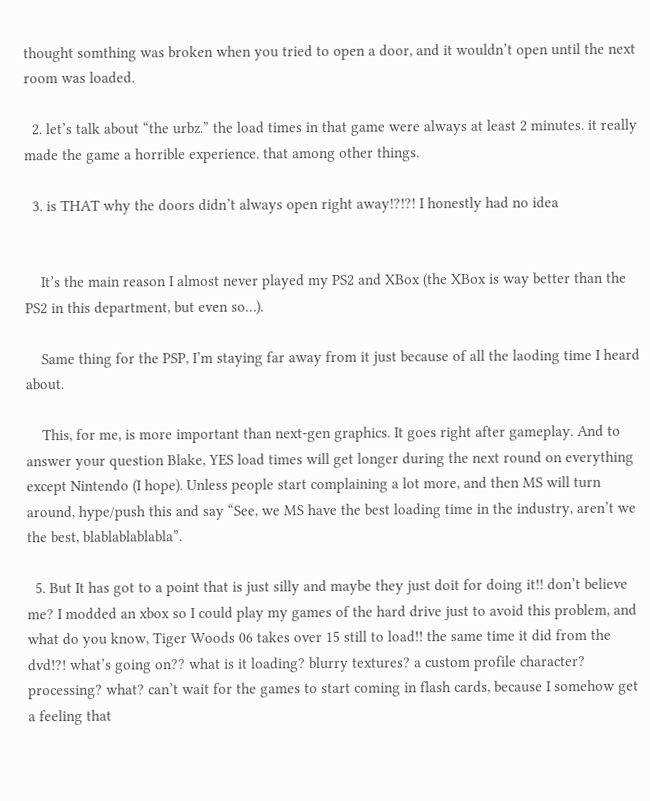thought somthing was broken when you tried to open a door, and it wouldn’t open until the next room was loaded.

  2. let’s talk about “the urbz.” the load times in that game were always at least 2 minutes. it really made the game a horrible experience. that among other things.

  3. is THAT why the doors didn’t always open right away!?!?! I honestly had no idea


    It’s the main reason I almost never played my PS2 and XBox (the XBox is way better than the PS2 in this department, but even so…).

    Same thing for the PSP, I’m staying far away from it just because of all the laoding time I heard about.

    This, for me, is more important than next-gen graphics. It goes right after gameplay. And to answer your question Blake, YES load times will get longer during the next round on everything except Nintendo (I hope). Unless people start complaining a lot more, and then MS will turn around, hype/push this and say “See, we MS have the best loading time in the industry, aren’t we the best, blablablablabla”.

  5. But It has got to a point that is just silly and maybe they just doit for doing it!! don’t believe me? I modded an xbox so I could play my games of the hard drive just to avoid this problem, and what do you know, Tiger Woods 06 takes over 15 still to load!! the same time it did from the dvd!?! what’s going on?? what is it loading? blurry textures? a custom profile character? processing? what? can’t wait for the games to start coming in flash cards, because I somehow get a feeling that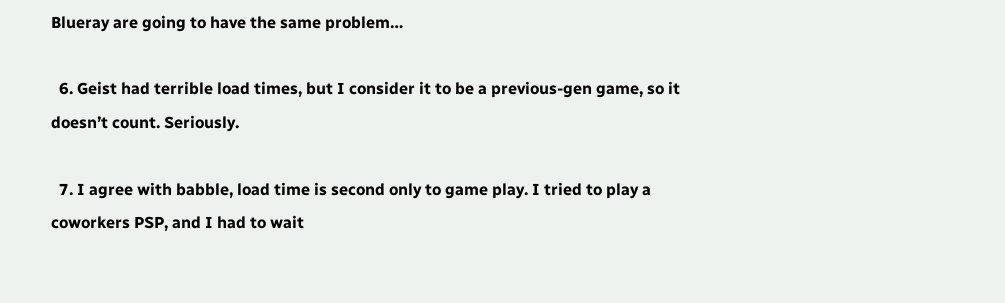Blueray are going to have the same problem…

  6. Geist had terrible load times, but I consider it to be a previous-gen game, so it doesn’t count. Seriously.

  7. I agree with babble, load time is second only to game play. I tried to play a coworkers PSP, and I had to wait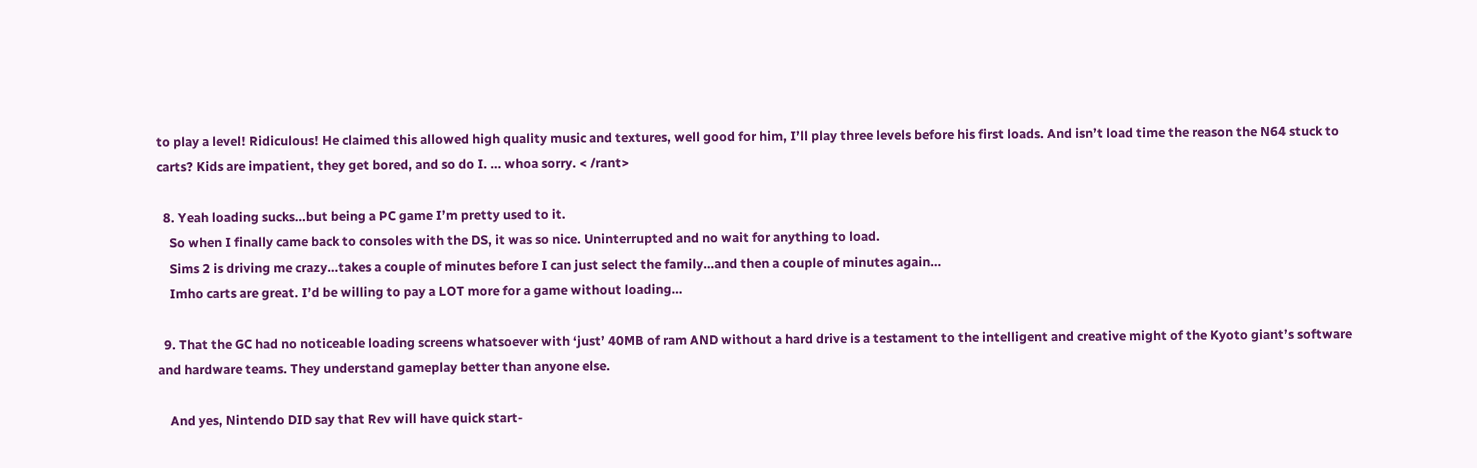to play a level! Ridiculous! He claimed this allowed high quality music and textures, well good for him, I’ll play three levels before his first loads. And isn’t load time the reason the N64 stuck to carts? Kids are impatient, they get bored, and so do I. … whoa sorry. < /rant>

  8. Yeah loading sucks…but being a PC game I’m pretty used to it.
    So when I finally came back to consoles with the DS, it was so nice. Uninterrupted and no wait for anything to load.
    Sims 2 is driving me crazy…takes a couple of minutes before I can just select the family…and then a couple of minutes again…
    Imho carts are great. I’d be willing to pay a LOT more for a game without loading…

  9. That the GC had no noticeable loading screens whatsoever with ‘just’ 40MB of ram AND without a hard drive is a testament to the intelligent and creative might of the Kyoto giant’s software and hardware teams. They understand gameplay better than anyone else.

    And yes, Nintendo DID say that Rev will have quick start-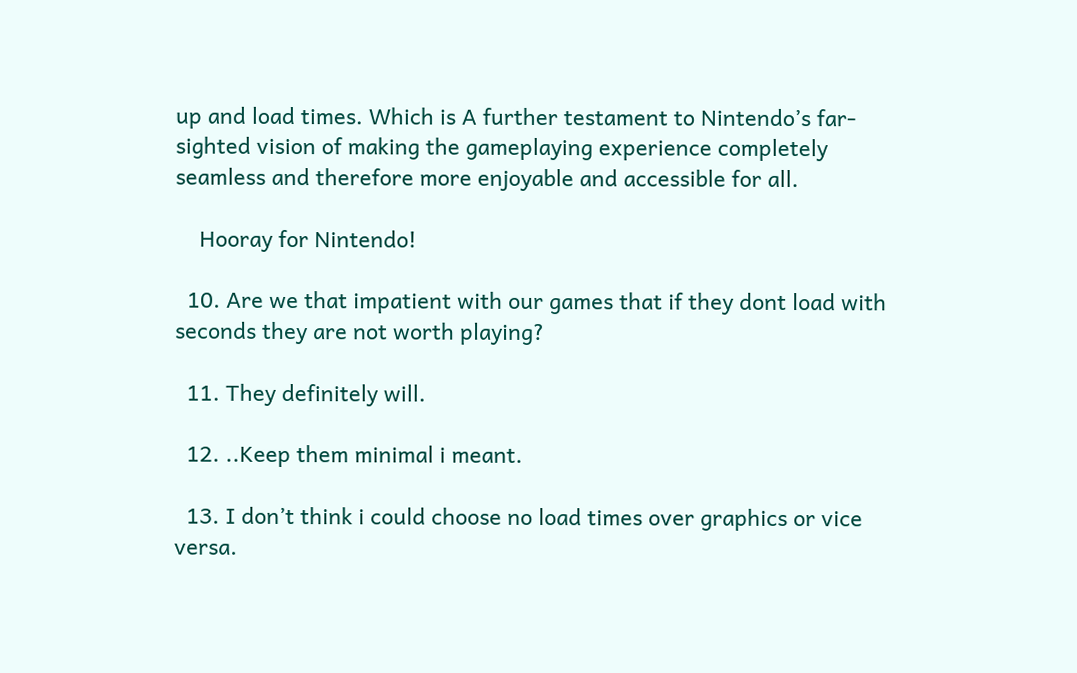up and load times. Which is A further testament to Nintendo’s far-sighted vision of making the gameplaying experience completely seamless and therefore more enjoyable and accessible for all.

    Hooray for Nintendo!

  10. Are we that impatient with our games that if they dont load with seconds they are not worth playing?

  11. They definitely will.

  12. ..Keep them minimal i meant.

  13. I don’t think i could choose no load times over graphics or vice versa.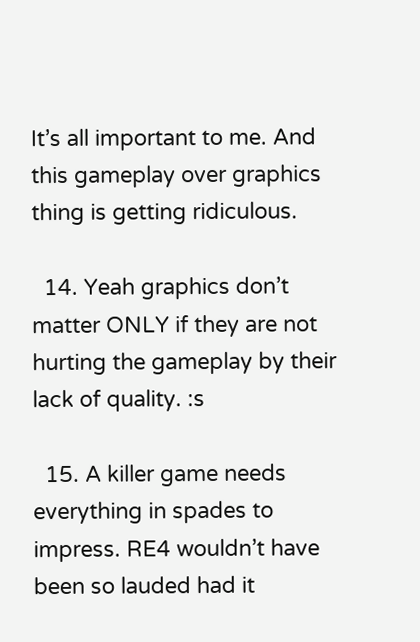It’s all important to me. And this gameplay over graphics thing is getting ridiculous.

  14. Yeah graphics don’t matter ONLY if they are not hurting the gameplay by their lack of quality. :s

  15. A killer game needs everything in spades to impress. RE4 wouldn’t have been so lauded had it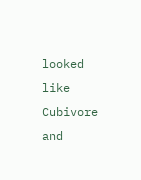looked like Cubivore and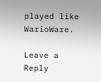played like WarioWare.

Leave a Reply